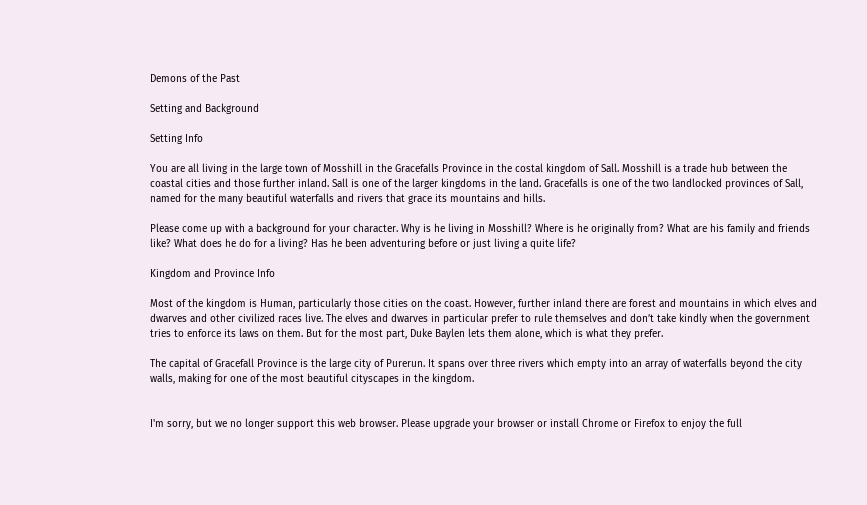Demons of the Past

Setting and Background

Setting Info

You are all living in the large town of Mosshill in the Gracefalls Province in the costal kingdom of Sall. Mosshill is a trade hub between the coastal cities and those further inland. Sall is one of the larger kingdoms in the land. Gracefalls is one of the two landlocked provinces of Sall, named for the many beautiful waterfalls and rivers that grace its mountains and hills.

Please come up with a background for your character. Why is he living in Mosshill? Where is he originally from? What are his family and friends like? What does he do for a living? Has he been adventuring before or just living a quite life?

Kingdom and Province Info

Most of the kingdom is Human, particularly those cities on the coast. However, further inland there are forest and mountains in which elves and dwarves and other civilized races live. The elves and dwarves in particular prefer to rule themselves and don’t take kindly when the government tries to enforce its laws on them. But for the most part, Duke Baylen lets them alone, which is what they prefer.

The capital of Gracefall Province is the large city of Purerun. It spans over three rivers which empty into an array of waterfalls beyond the city walls, making for one of the most beautiful cityscapes in the kingdom.


I'm sorry, but we no longer support this web browser. Please upgrade your browser or install Chrome or Firefox to enjoy the full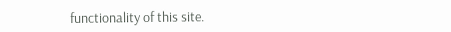functionality of this site.